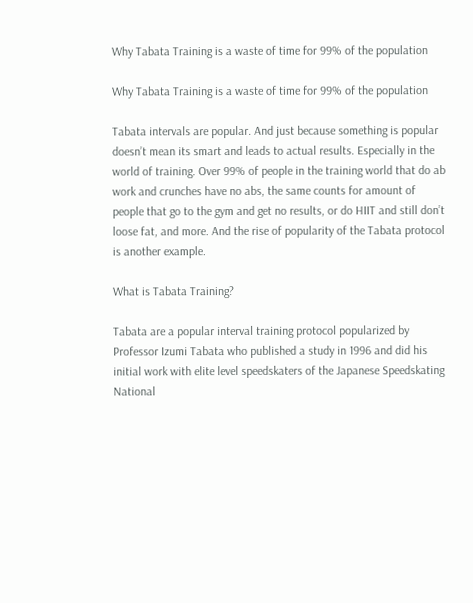Why Tabata Training is a waste of time for 99% of the population

Why Tabata Training is a waste of time for 99% of the population

Tabata intervals are popular. And just because something is popular doesn’t mean its smart and leads to actual results. Especially in the world of training. Over 99% of people in the training world that do ab work and crunches have no abs, the same counts for amount of people that go to the gym and get no results, or do HIIT and still don’t loose fat, and more. And the rise of popularity of the Tabata protocol is another example.

What is Tabata Training?

Tabata are a popular interval training protocol popularized by Professor Izumi Tabata who published a study in 1996 and did his initial work with elite level speedskaters of the Japanese Speedskating National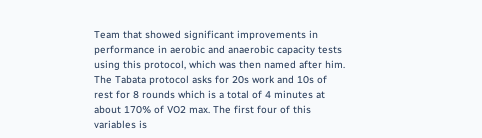Team that showed significant improvements in performance in aerobic and anaerobic capacity tests using this protocol, which was then named after him. The Tabata protocol asks for 20s work and 10s of rest for 8 rounds which is a total of 4 minutes at about 170% of VO2 max. The first four of this variables is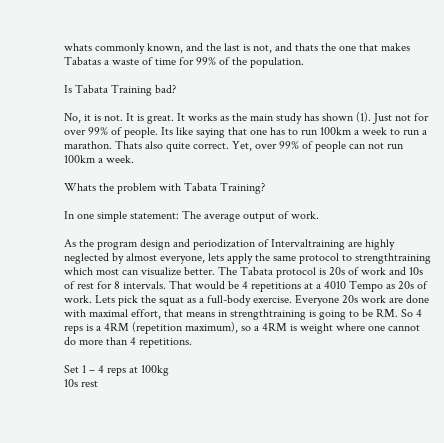whats commonly known, and the last is not, and thats the one that makes Tabatas a waste of time for 99% of the population.

Is Tabata Training bad?

No, it is not. It is great. It works as the main study has shown (1). Just not for over 99% of people. Its like saying that one has to run 100km a week to run a marathon. Thats also quite correct. Yet, over 99% of people can not run 100km a week.

Whats the problem with Tabata Training?

In one simple statement: The average output of work.

As the program design and periodization of Intervaltraining are highly neglected by almost everyone, lets apply the same protocol to strengthtraining which most can visualize better. The Tabata protocol is 20s of work and 10s of rest for 8 intervals. That would be 4 repetitions at a 4010 Tempo as 20s of work. Lets pick the squat as a full-body exercise. Everyone 20s work are done with maximal effort, that means in strengthtraining is going to be RM. So 4 reps is a 4RM (repetition maximum), so a 4RM is weight where one cannot do more than 4 repetitions.

Set 1 – 4 reps at 100kg
10s rest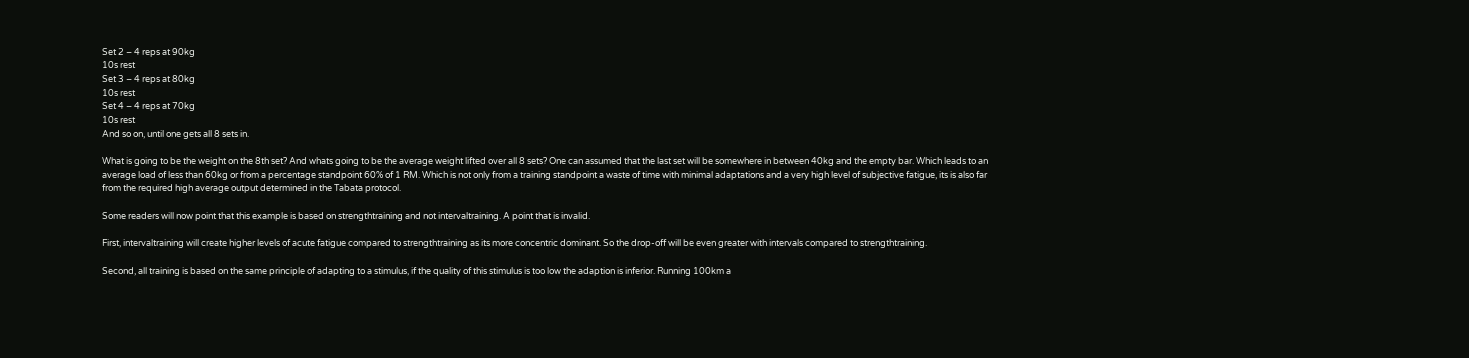Set 2 – 4 reps at 90kg
10s rest
Set 3 – 4 reps at 80kg
10s rest
Set 4 – 4 reps at 70kg
10s rest
And so on, until one gets all 8 sets in.

What is going to be the weight on the 8th set? And whats going to be the average weight lifted over all 8 sets? One can assumed that the last set will be somewhere in between 40kg and the empty bar. Which leads to an average load of less than 60kg or from a percentage standpoint 60% of 1 RM. Which is not only from a training standpoint a waste of time with minimal adaptations and a very high level of subjective fatigue, its is also far from the required high average output determined in the Tabata protocol.

Some readers will now point that this example is based on strengthtraining and not intervaltraining. A point that is invalid.

First, intervaltraining will create higher levels of acute fatigue compared to strengthtraining as its more concentric dominant. So the drop-off will be even greater with intervals compared to strengthtraining.

Second, all training is based on the same principle of adapting to a stimulus, if the quality of this stimulus is too low the adaption is inferior. Running 100km a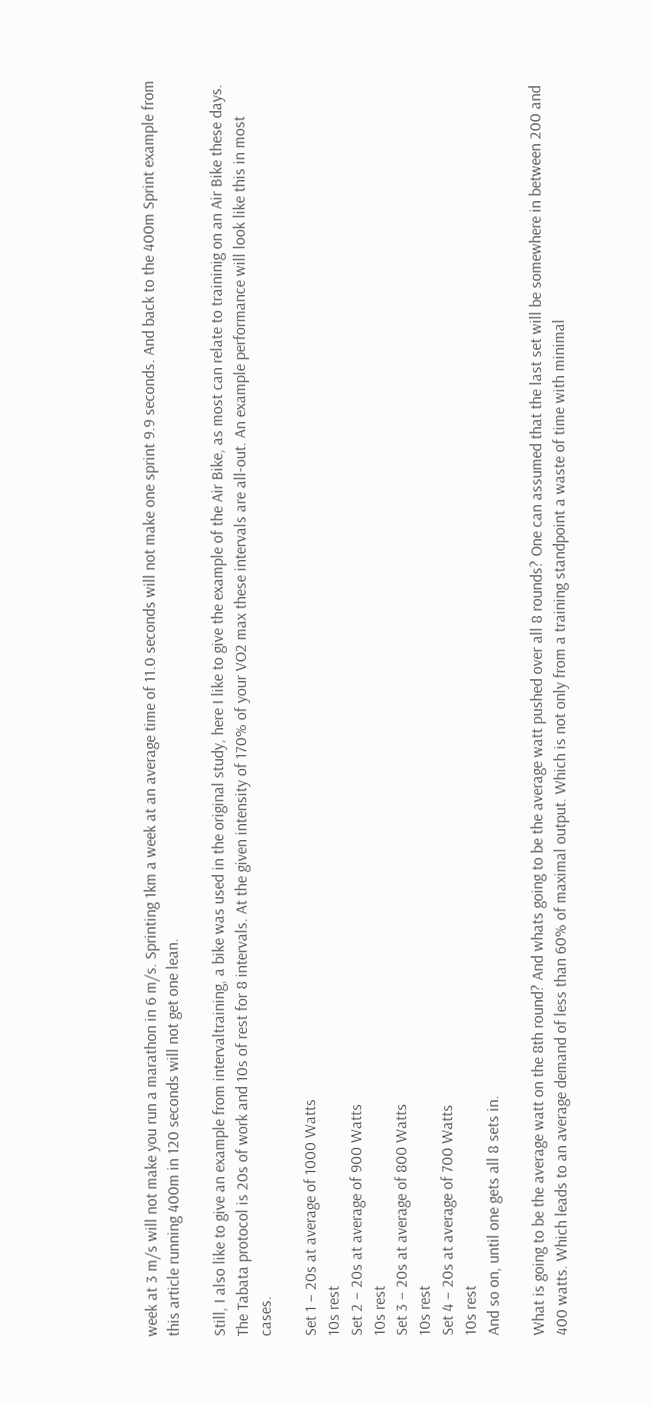week at 3 m/s will not make you run a marathon in 6 m/s. Sprinting 1km a week at an average time of 11.0 seconds will not make one sprint 9.9 seconds. And back to the 400m Sprint example from this article running 400m in 120 seconds will not get one lean.

Still, I also like to give an example from intervaltraining, a bike was used in the original study, here I like to give the example of the Air Bike, as most can relate to traininig on an Air Bike these days. The Tabata protocol is 20s of work and 10s of rest for 8 intervals. At the given intensity of 170% of your VO2 max these intervals are all-out. An example performance will look like this in most cases.

Set 1 – 20s at average of 1000 Watts
10s rest
Set 2 – 20s at average of 900 Watts
10s rest
Set 3 – 20s at average of 800 Watts
10s rest
Set 4 – 20s at average of 700 Watts
10s rest
And so on, until one gets all 8 sets in.

What is going to be the average watt on the 8th round? And whats going to be the average watt pushed over all 8 rounds? One can assumed that the last set will be somewhere in between 200 and 400 watts. Which leads to an average demand of less than 60% of maximal output. Which is not only from a training standpoint a waste of time with minimal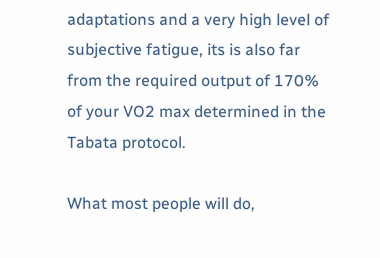adaptations and a very high level of subjective fatigue, its is also far from the required output of 170% of your VO2 max determined in the Tabata protocol.

What most people will do,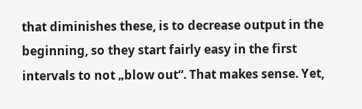that diminishes these, is to decrease output in the beginning, so they start fairly easy in the first intervals to not „blow out“. That makes sense. Yet,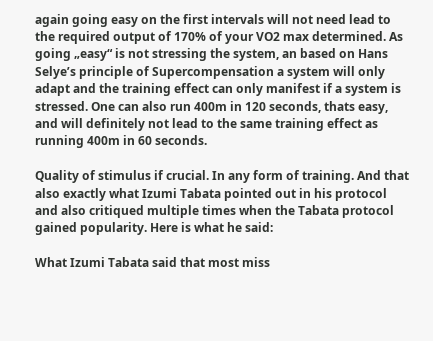again going easy on the first intervals will not need lead to the required output of 170% of your VO2 max determined. As going „easy“ is not stressing the system, an based on Hans Selye’s principle of Supercompensation a system will only adapt and the training effect can only manifest if a system is stressed. One can also run 400m in 120 seconds, thats easy, and will definitely not lead to the same training effect as running 400m in 60 seconds.

Quality of stimulus if crucial. In any form of training. And that also exactly what Izumi Tabata pointed out in his protocol and also critiqued multiple times when the Tabata protocol gained popularity. Here is what he said:

What Izumi Tabata said that most miss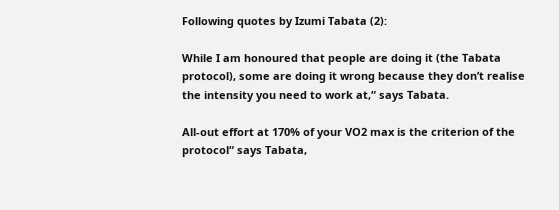Following quotes by Izumi Tabata (2):

While I am honoured that people are doing it (the Tabata protocol), some are doing it wrong because they don’t realise the intensity you need to work at,“ says Tabata.

All-out effort at 170% of your VO2 max is the criterion of the protocol“ says Tabata,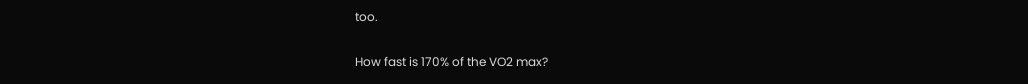too.

How fast is 170% of the VO2 max?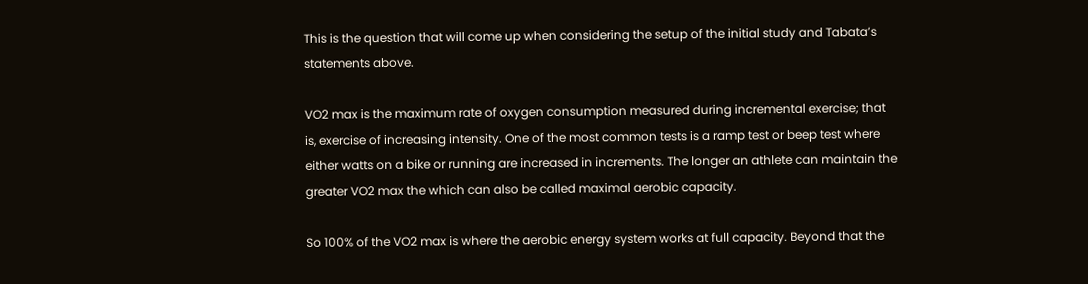This is the question that will come up when considering the setup of the initial study and Tabata’s statements above.

VO2 max is the maximum rate of oxygen consumption measured during incremental exercise; that is, exercise of increasing intensity. One of the most common tests is a ramp test or beep test where either watts on a bike or running are increased in increments. The longer an athlete can maintain the greater VO2 max the which can also be called maximal aerobic capacity.

So 100% of the VO2 max is where the aerobic energy system works at full capacity. Beyond that the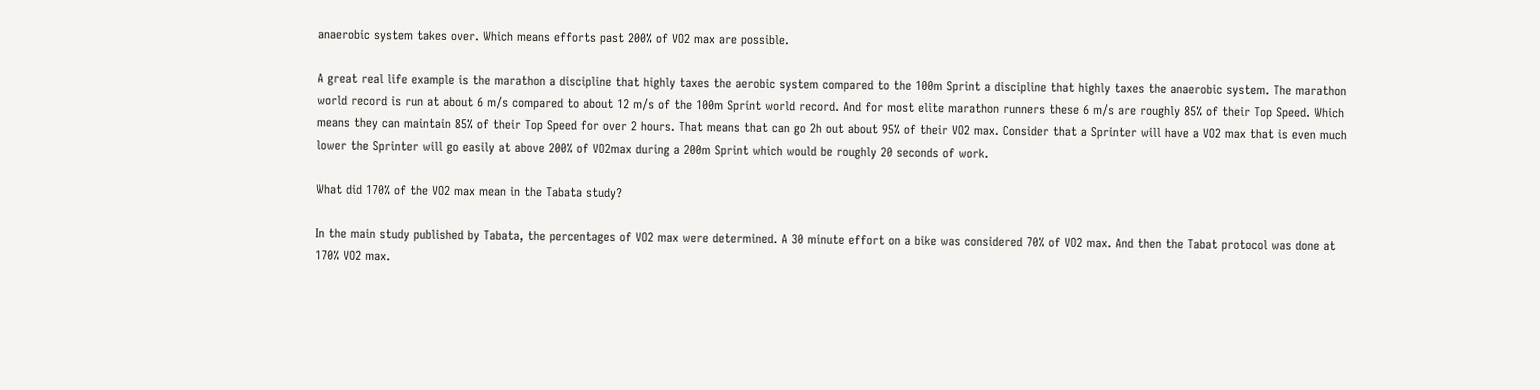anaerobic system takes over. Which means efforts past 200% of VO2 max are possible.

A great real life example is the marathon a discipline that highly taxes the aerobic system compared to the 100m Sprint a discipline that highly taxes the anaerobic system. The marathon world record is run at about 6 m/s compared to about 12 m/s of the 100m Sprint world record. And for most elite marathon runners these 6 m/s are roughly 85% of their Top Speed. Which means they can maintain 85% of their Top Speed for over 2 hours. That means that can go 2h out about 95% of their VO2 max. Consider that a Sprinter will have a VO2 max that is even much lower the Sprinter will go easily at above 200% of VO2max during a 200m Sprint which would be roughly 20 seconds of work.

What did 170% of the VO2 max mean in the Tabata study?

In the main study published by Tabata, the percentages of VO2 max were determined. A 30 minute effort on a bike was considered 70% of VO2 max. And then the Tabat protocol was done at 170% VO2 max.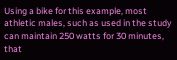Using a bike for this example, most athletic males, such as used in the study can maintain 250 watts for 30 minutes, that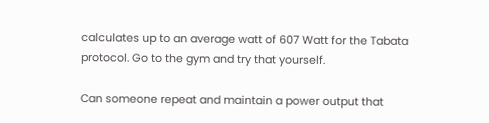calculates up to an average watt of 607 Watt for the Tabata protocol. Go to the gym and try that yourself.

Can someone repeat and maintain a power output that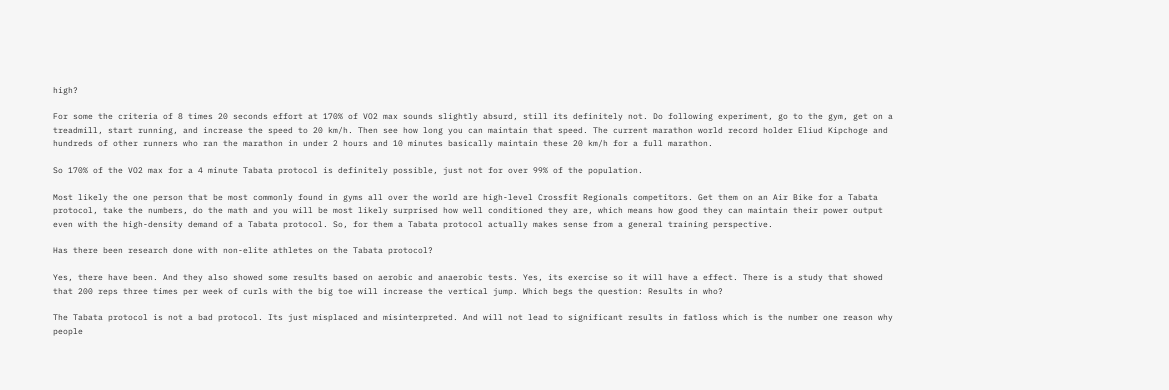high?

For some the criteria of 8 times 20 seconds effort at 170% of VO2 max sounds slightly absurd, still its definitely not. Do following experiment, go to the gym, get on a treadmill, start running, and increase the speed to 20 km/h. Then see how long you can maintain that speed. The current marathon world record holder Eliud Kipchoge and hundreds of other runners who ran the marathon in under 2 hours and 10 minutes basically maintain these 20 km/h for a full marathon.

So 170% of the VO2 max for a 4 minute Tabata protocol is definitely possible, just not for over 99% of the population.

Most likely the one person that be most commonly found in gyms all over the world are high-level Crossfit Regionals competitors. Get them on an Air Bike for a Tabata protocol, take the numbers, do the math and you will be most likely surprised how well conditioned they are, which means how good they can maintain their power output even with the high-density demand of a Tabata protocol. So, for them a Tabata protocol actually makes sense from a general training perspective.

Has there been research done with non-elite athletes on the Tabata protocol?

Yes, there have been. And they also showed some results based on aerobic and anaerobic tests. Yes, its exercise so it will have a effect. There is a study that showed that 200 reps three times per week of curls with the big toe will increase the vertical jump. Which begs the question: Results in who?

The Tabata protocol is not a bad protocol. Its just misplaced and misinterpreted. And will not lead to significant results in fatloss which is the number one reason why people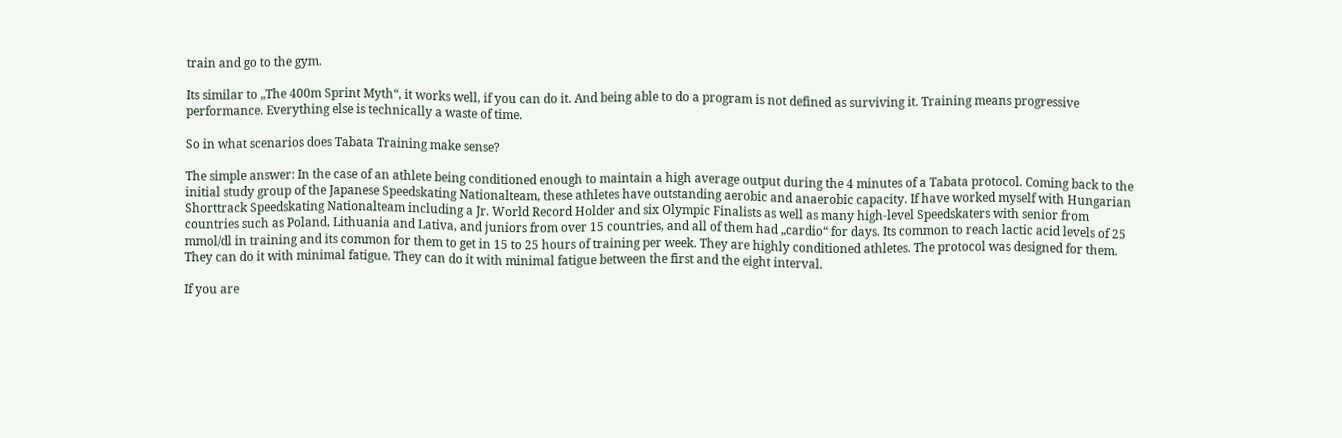train and go to the gym.

Its similar to „The 400m Sprint Myth“, it works well, if you can do it. And being able to do a program is not defined as surviving it. Training means progressive performance. Everything else is technically a waste of time.

So in what scenarios does Tabata Training make sense?

The simple answer: In the case of an athlete being conditioned enough to maintain a high average output during the 4 minutes of a Tabata protocol. Coming back to the initial study group of the Japanese Speedskating Nationalteam, these athletes have outstanding aerobic and anaerobic capacity. If have worked myself with Hungarian Shorttrack Speedskating Nationalteam including a Jr. World Record Holder and six Olympic Finalists as well as many high-level Speedskaters with senior from countries such as Poland, Lithuania and Lativa, and juniors from over 15 countries, and all of them had „cardio“ for days. Its common to reach lactic acid levels of 25 mmol/dl in training and its common for them to get in 15 to 25 hours of training per week. They are highly conditioned athletes. The protocol was designed for them. They can do it with minimal fatigue. They can do it with minimal fatigue between the first and the eight interval.

If you are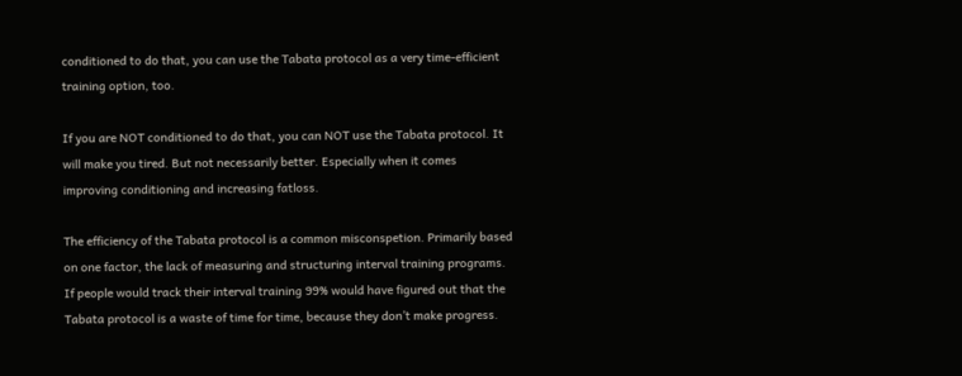conditioned to do that, you can use the Tabata protocol as a very time-efficient training option, too.

If you are NOT conditioned to do that, you can NOT use the Tabata protocol. It will make you tired. But not necessarily better. Especially when it comes improving conditioning and increasing fatloss.

The efficiency of the Tabata protocol is a common misconspetion. Primarily based on one factor, the lack of measuring and structuring interval training programs. If people would track their interval training 99% would have figured out that the Tabata protocol is a waste of time for time, because they don’t make progress.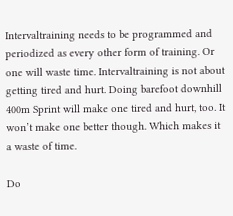Intervaltraining needs to be programmed and periodized as every other form of training. Or one will waste time. Intervaltraining is not about getting tired and hurt. Doing barefoot downhill 400m Sprint will make one tired and hurt, too. It won’t make one better though. Which makes it a waste of time.

Do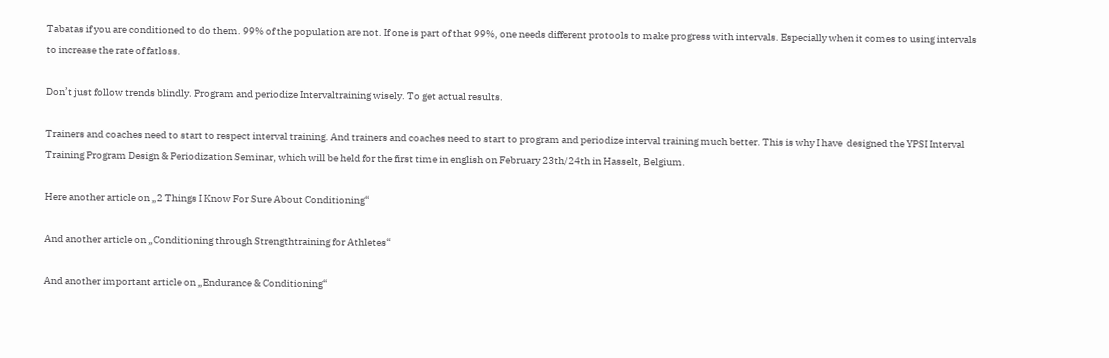Tabatas if you are conditioned to do them. 99% of the population are not. If one is part of that 99%, one needs different protools to make progress with intervals. Especially when it comes to using intervals to increase the rate of fatloss.

Don’t just follow trends blindly. Program and periodize Intervaltraining wisely. To get actual results.

Trainers and coaches need to start to respect interval training. And trainers and coaches need to start to program and periodize interval training much better. This is why I have  designed the YPSI Interval Training Program Design & Periodization Seminar, which will be held for the first time in english on February 23th/24th in Hasselt, Belgium.

Here another article on „2 Things I Know For Sure About Conditioning“

And another article on „Conditioning through Strengthtraining for Athletes“

And another important article on „Endurance & Conditioning“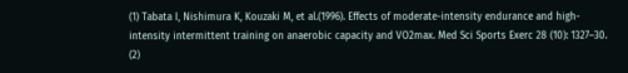(1) Tabata I, Nishimura K, Kouzaki M, et al.(1996). Effects of moderate-intensity endurance and high-intensity intermittent training on anaerobic capacity and VO2max. Med Sci Sports Exerc 28 (10): 1327–30.
(2)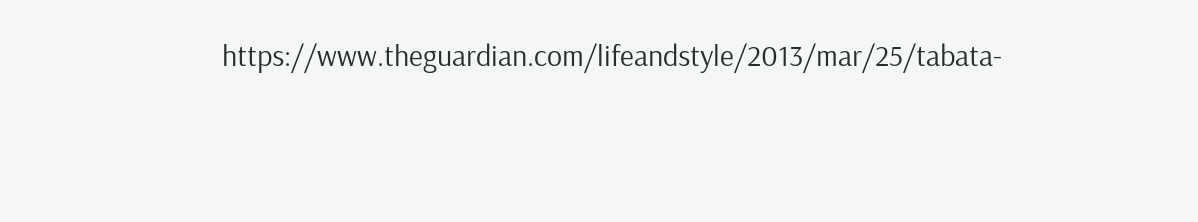https://www.theguardian.com/lifeandstyle/2013/mar/25/tabata-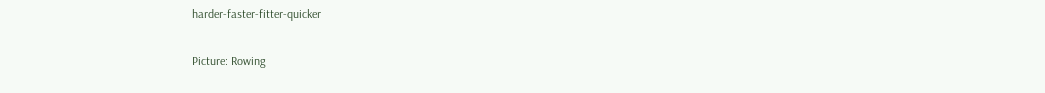harder-faster-fitter-quicker

Picture: Rowing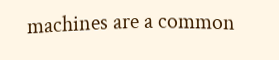machines are a common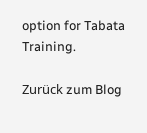option for Tabata Training.

Zurück zum Blog